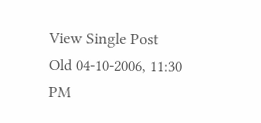View Single Post
Old 04-10-2006, 11:30 PM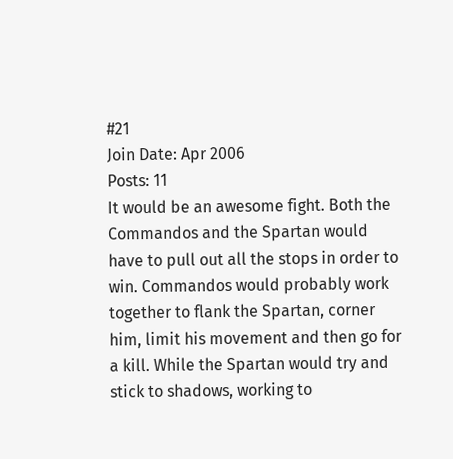#21
Join Date: Apr 2006
Posts: 11
It would be an awesome fight. Both the Commandos and the Spartan would have to pull out all the stops in order to win. Commandos would probably work together to flank the Spartan, corner him, limit his movement and then go for a kill. While the Spartan would try and stick to shadows, working to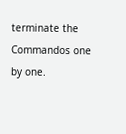terminate the Commandos one by one.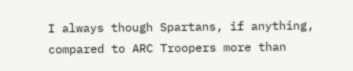I always though Spartans, if anything, compared to ARC Troopers more than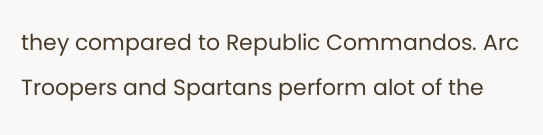they compared to Republic Commandos. Arc Troopers and Spartans perform alot of the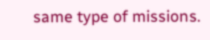same type of missions.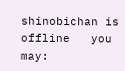shinobichan is offline   you may: